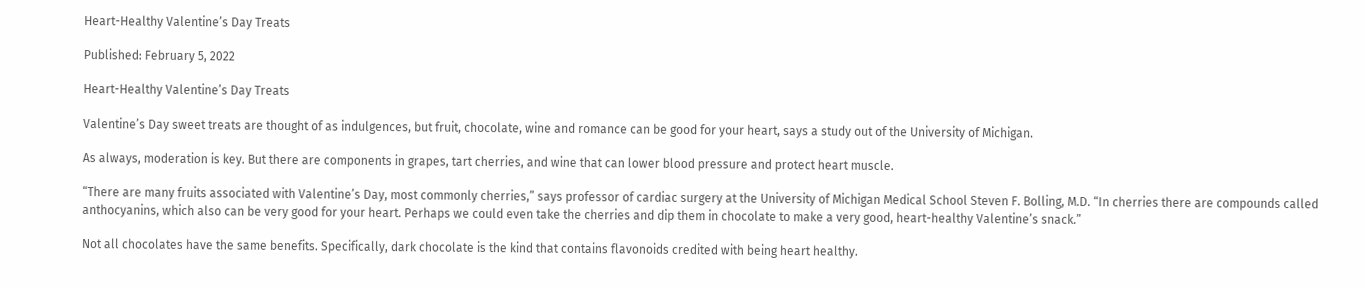Heart-Healthy Valentine’s Day Treats

Published: February 5, 2022

Heart-Healthy Valentine’s Day Treats

Valentine’s Day sweet treats are thought of as indulgences, but fruit, chocolate, wine and romance can be good for your heart, says a study out of the University of Michigan.

As always, moderation is key. But there are components in grapes, tart cherries, and wine that can lower blood pressure and protect heart muscle.

“There are many fruits associated with Valentine’s Day, most commonly cherries,” says professor of cardiac surgery at the University of Michigan Medical School Steven F. Bolling, M.D. “In cherries there are compounds called anthocyanins, which also can be very good for your heart. Perhaps we could even take the cherries and dip them in chocolate to make a very good, heart-healthy Valentine’s snack.”

Not all chocolates have the same benefits. Specifically, dark chocolate is the kind that contains flavonoids credited with being heart healthy.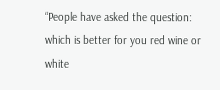“People have asked the question: which is better for you red wine or white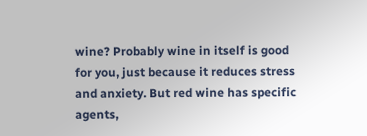wine? Probably wine in itself is good for you, just because it reduces stress and anxiety. But red wine has specific agents,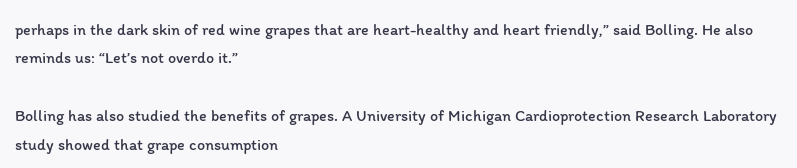perhaps in the dark skin of red wine grapes that are heart-healthy and heart friendly,” said Bolling. He also reminds us: “Let’s not overdo it.”

Bolling has also studied the benefits of grapes. A University of Michigan Cardioprotection Research Laboratory study showed that grape consumption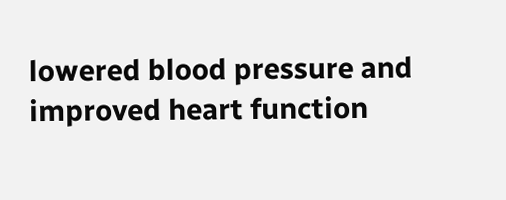lowered blood pressure and improved heart function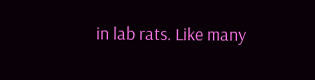in lab rats. Like many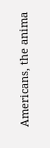Americans, the anima